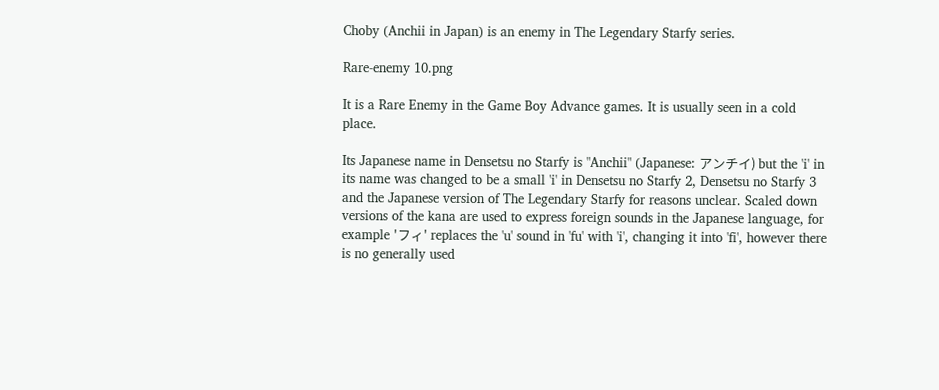Choby (Anchii in Japan) is an enemy in The Legendary Starfy series.

Rare-enemy 10.png

It is a Rare Enemy in the Game Boy Advance games. It is usually seen in a cold place.

Its Japanese name in Densetsu no Starfy is "Anchii" (Japanese: アンチイ) but the 'i' in its name was changed to be a small 'i' in Densetsu no Starfy 2, Densetsu no Starfy 3 and the Japanese version of The Legendary Starfy for reasons unclear. Scaled down versions of the kana are used to express foreign sounds in the Japanese language, for example 'フィ' replaces the 'u' sound in 'fu' with 'i', changing it into 'fi', however there is no generally used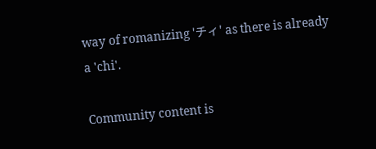way of romanizing 'チィ' as there is already a 'chi'.

Community content is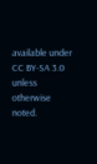available under CC BY-SA 3.0 unless otherwise noted.